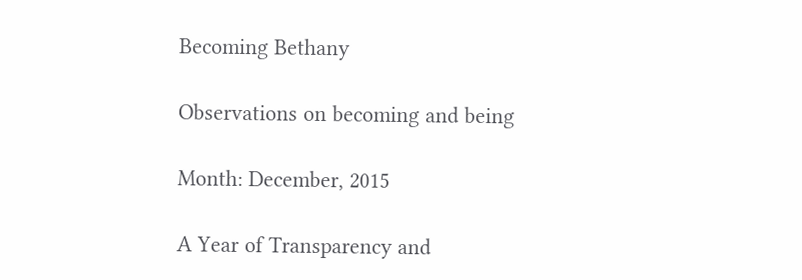Becoming Bethany

Observations on becoming and being

Month: December, 2015

A Year of Transparency and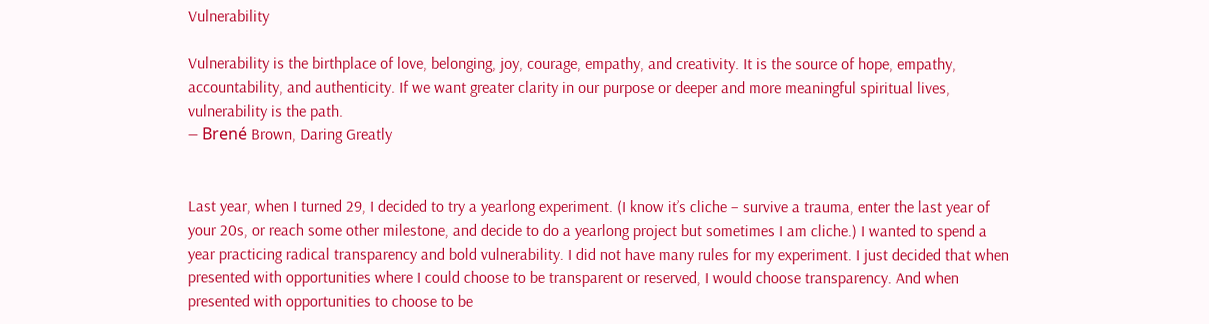Vulnerability

Vulnerability is the birthplace of love, belonging, joy, courage, empathy, and creativity. It is the source of hope, empathy, accountability, and authenticity. If we want greater clarity in our purpose or deeper and more meaningful spiritual lives, vulnerability is the path.
― Brené Brown, Daring Greatly


Last year, when I turned 29, I decided to try a yearlong experiment. (I know it’s cliche – survive a trauma, enter the last year of your 20s, or reach some other milestone, and decide to do a yearlong project but sometimes I am cliche.) I wanted to spend a year practicing radical transparency and bold vulnerability. I did not have many rules for my experiment. I just decided that when presented with opportunities where I could choose to be transparent or reserved, I would choose transparency. And when presented with opportunities to choose to be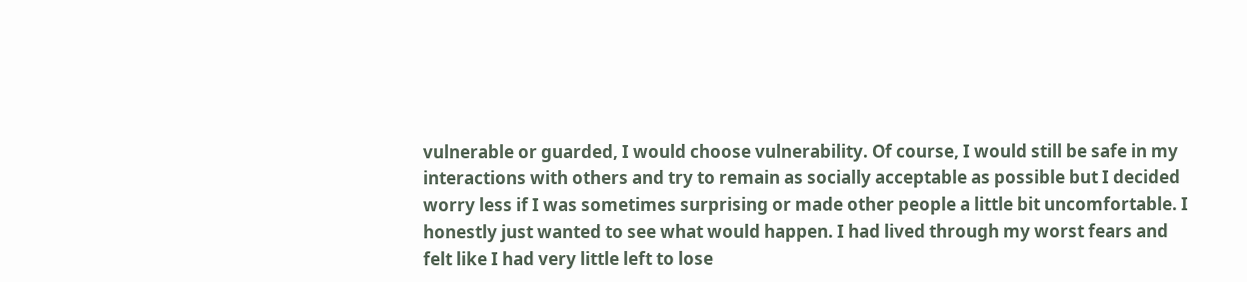vulnerable or guarded, I would choose vulnerability. Of course, I would still be safe in my interactions with others and try to remain as socially acceptable as possible but I decided worry less if I was sometimes surprising or made other people a little bit uncomfortable. I honestly just wanted to see what would happen. I had lived through my worst fears and felt like I had very little left to lose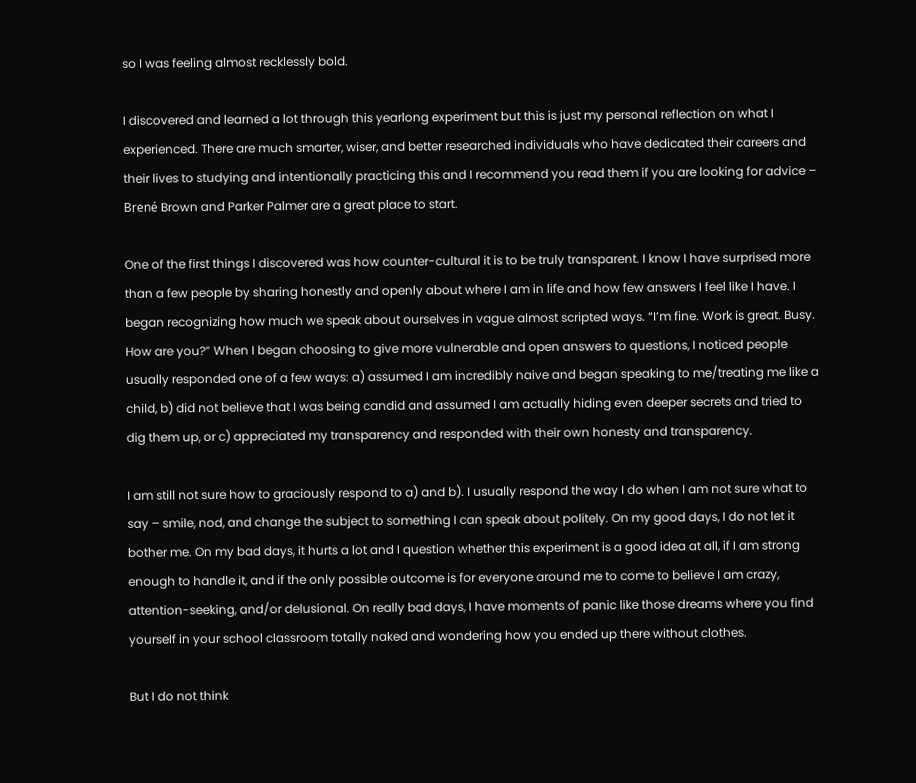so I was feeling almost recklessly bold.

I discovered and learned a lot through this yearlong experiment but this is just my personal reflection on what I experienced. There are much smarter, wiser, and better researched individuals who have dedicated their careers and their lives to studying and intentionally practicing this and I recommend you read them if you are looking for advice – Brené Brown and Parker Palmer are a great place to start.

One of the first things I discovered was how counter-cultural it is to be truly transparent. I know I have surprised more than a few people by sharing honestly and openly about where I am in life and how few answers I feel like I have. I began recognizing how much we speak about ourselves in vague almost scripted ways. “I’m fine. Work is great. Busy. How are you?” When I began choosing to give more vulnerable and open answers to questions, I noticed people usually responded one of a few ways: a) assumed I am incredibly naive and began speaking to me/treating me like a child, b) did not believe that I was being candid and assumed I am actually hiding even deeper secrets and tried to dig them up, or c) appreciated my transparency and responded with their own honesty and transparency.

I am still not sure how to graciously respond to a) and b). I usually respond the way I do when I am not sure what to say – smile, nod, and change the subject to something I can speak about politely. On my good days, I do not let it bother me. On my bad days, it hurts a lot and I question whether this experiment is a good idea at all, if I am strong enough to handle it, and if the only possible outcome is for everyone around me to come to believe I am crazy, attention-seeking, and/or delusional. On really bad days, I have moments of panic like those dreams where you find yourself in your school classroom totally naked and wondering how you ended up there without clothes.

But I do not think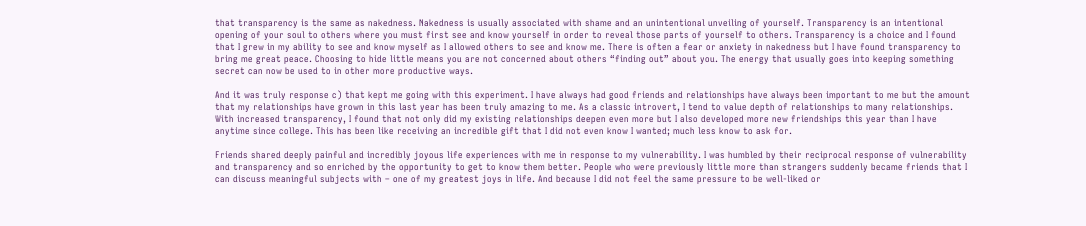that transparency is the same as nakedness. Nakedness is usually associated with shame and an unintentional unveiling of yourself. Transparency is an intentional opening of your soul to others where you must first see and know yourself in order to reveal those parts of yourself to others. Transparency is a choice and I found that I grew in my ability to see and know myself as I allowed others to see and know me. There is often a fear or anxiety in nakedness but I have found transparency to bring me great peace. Choosing to hide little means you are not concerned about others “finding out” about you. The energy that usually goes into keeping something secret can now be used to in other more productive ways.

And it was truly response c) that kept me going with this experiment. I have always had good friends and relationships have always been important to me but the amount that my relationships have grown in this last year has been truly amazing to me. As a classic introvert, I tend to value depth of relationships to many relationships. With increased transparency, I found that not only did my existing relationships deepen even more but I also developed more new friendships this year than I have anytime since college. This has been like receiving an incredible gift that I did not even know I wanted; much less know to ask for.

Friends shared deeply painful and incredibly joyous life experiences with me in response to my vulnerability. I was humbled by their reciprocal response of vulnerability and transparency and so enriched by the opportunity to get to know them better. People who were previously little more than strangers suddenly became friends that I can discuss meaningful subjects with – one of my greatest joys in life. And because I did not feel the same pressure to be well-liked or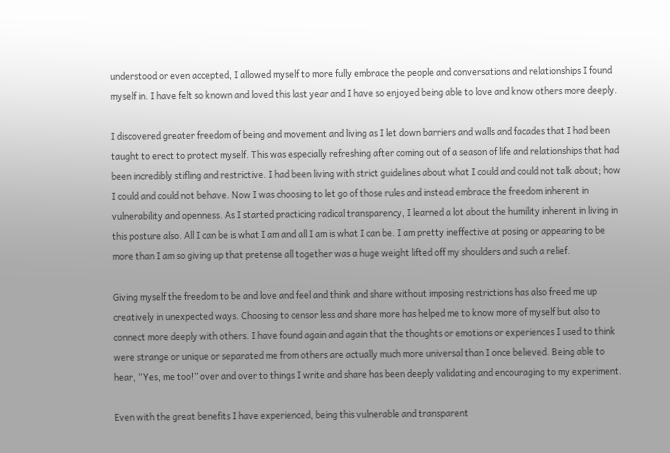understood or even accepted, I allowed myself to more fully embrace the people and conversations and relationships I found myself in. I have felt so known and loved this last year and I have so enjoyed being able to love and know others more deeply.

I discovered greater freedom of being and movement and living as I let down barriers and walls and facades that I had been taught to erect to protect myself. This was especially refreshing after coming out of a season of life and relationships that had been incredibly stifling and restrictive. I had been living with strict guidelines about what I could and could not talk about; how I could and could not behave. Now I was choosing to let go of those rules and instead embrace the freedom inherent in vulnerability and openness. As I started practicing radical transparency, I learned a lot about the humility inherent in living in this posture also. All I can be is what I am and all I am is what I can be. I am pretty ineffective at posing or appearing to be more than I am so giving up that pretense all together was a huge weight lifted off my shoulders and such a relief.

Giving myself the freedom to be and love and feel and think and share without imposing restrictions has also freed me up creatively in unexpected ways. Choosing to censor less and share more has helped me to know more of myself but also to connect more deeply with others. I have found again and again that the thoughts or emotions or experiences I used to think were strange or unique or separated me from others are actually much more universal than I once believed. Being able to hear, “Yes, me too!” over and over to things I write and share has been deeply validating and encouraging to my experiment.

Even with the great benefits I have experienced, being this vulnerable and transparent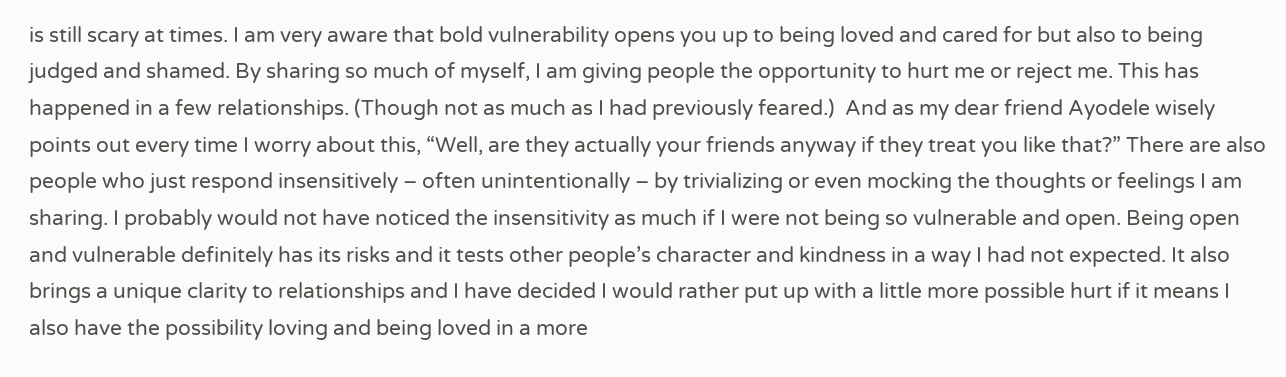is still scary at times. I am very aware that bold vulnerability opens you up to being loved and cared for but also to being judged and shamed. By sharing so much of myself, I am giving people the opportunity to hurt me or reject me. This has happened in a few relationships. (Though not as much as I had previously feared.)  And as my dear friend Ayodele wisely points out every time I worry about this, “Well, are they actually your friends anyway if they treat you like that?” There are also people who just respond insensitively – often unintentionally – by trivializing or even mocking the thoughts or feelings I am sharing. I probably would not have noticed the insensitivity as much if I were not being so vulnerable and open. Being open and vulnerable definitely has its risks and it tests other people’s character and kindness in a way I had not expected. It also brings a unique clarity to relationships and I have decided I would rather put up with a little more possible hurt if it means I also have the possibility loving and being loved in a more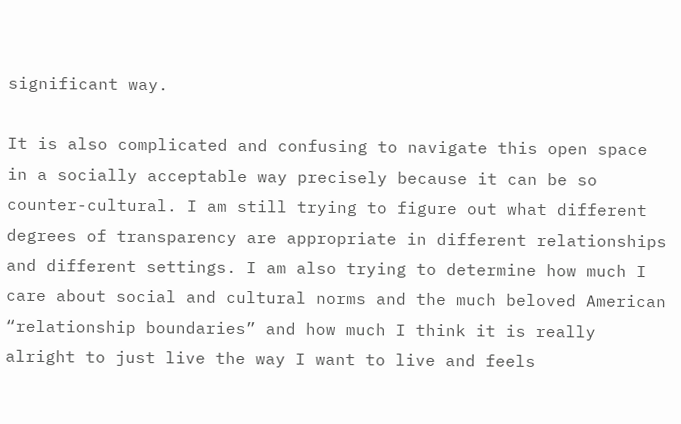significant way.

It is also complicated and confusing to navigate this open space in a socially acceptable way precisely because it can be so counter-cultural. I am still trying to figure out what different degrees of transparency are appropriate in different relationships and different settings. I am also trying to determine how much I care about social and cultural norms and the much beloved American “relationship boundaries” and how much I think it is really alright to just live the way I want to live and feels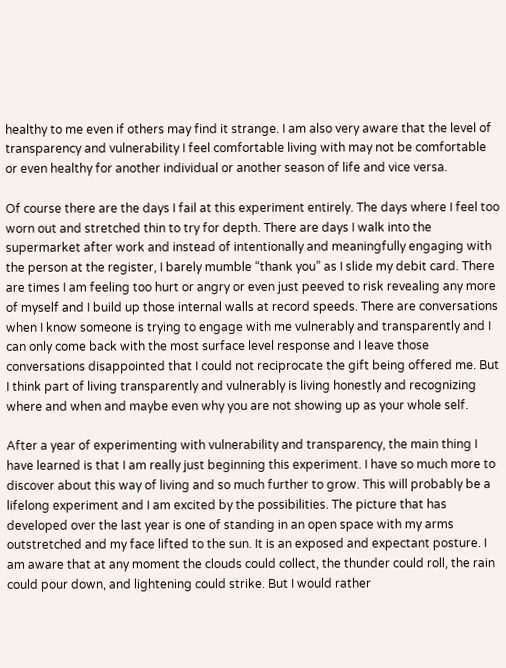healthy to me even if others may find it strange. I am also very aware that the level of transparency and vulnerability I feel comfortable living with may not be comfortable or even healthy for another individual or another season of life and vice versa.

Of course there are the days I fail at this experiment entirely. The days where I feel too worn out and stretched thin to try for depth. There are days I walk into the supermarket after work and instead of intentionally and meaningfully engaging with the person at the register, I barely mumble “thank you” as I slide my debit card. There are times I am feeling too hurt or angry or even just peeved to risk revealing any more of myself and I build up those internal walls at record speeds. There are conversations when I know someone is trying to engage with me vulnerably and transparently and I can only come back with the most surface level response and I leave those conversations disappointed that I could not reciprocate the gift being offered me. But I think part of living transparently and vulnerably is living honestly and recognizing where and when and maybe even why you are not showing up as your whole self.

After a year of experimenting with vulnerability and transparency, the main thing I have learned is that I am really just beginning this experiment. I have so much more to discover about this way of living and so much further to grow. This will probably be a lifelong experiment and I am excited by the possibilities. The picture that has developed over the last year is one of standing in an open space with my arms outstretched and my face lifted to the sun. It is an exposed and expectant posture. I am aware that at any moment the clouds could collect, the thunder could roll, the rain could pour down, and lightening could strike. But I would rather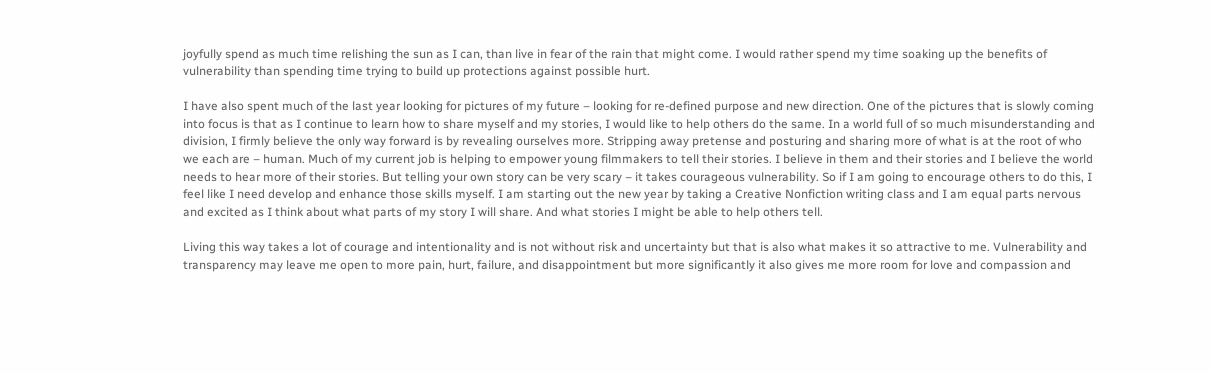joyfully spend as much time relishing the sun as I can, than live in fear of the rain that might come. I would rather spend my time soaking up the benefits of vulnerability than spending time trying to build up protections against possible hurt.

I have also spent much of the last year looking for pictures of my future – looking for re-defined purpose and new direction. One of the pictures that is slowly coming into focus is that as I continue to learn how to share myself and my stories, I would like to help others do the same. In a world full of so much misunderstanding and division, I firmly believe the only way forward is by revealing ourselves more. Stripping away pretense and posturing and sharing more of what is at the root of who we each are – human. Much of my current job is helping to empower young filmmakers to tell their stories. I believe in them and their stories and I believe the world needs to hear more of their stories. But telling your own story can be very scary – it takes courageous vulnerability. So if I am going to encourage others to do this, I feel like I need develop and enhance those skills myself. I am starting out the new year by taking a Creative Nonfiction writing class and I am equal parts nervous and excited as I think about what parts of my story I will share. And what stories I might be able to help others tell.

Living this way takes a lot of courage and intentionality and is not without risk and uncertainty but that is also what makes it so attractive to me. Vulnerability and transparency may leave me open to more pain, hurt, failure, and disappointment but more significantly it also gives me more room for love and compassion and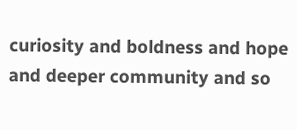curiosity and boldness and hope and deeper community and so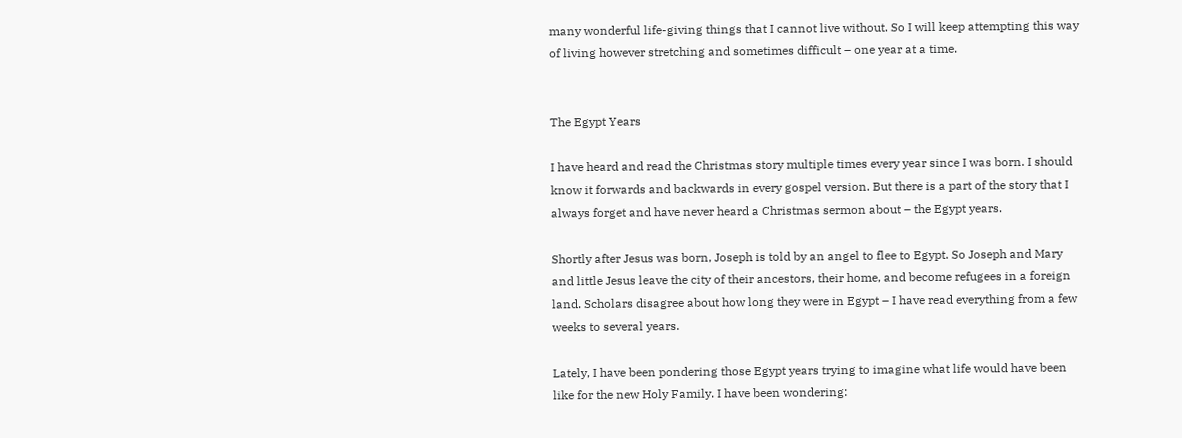many wonderful life-giving things that I cannot live without. So I will keep attempting this way of living however stretching and sometimes difficult – one year at a time.


The Egypt Years

I have heard and read the Christmas story multiple times every year since I was born. I should know it forwards and backwards in every gospel version. But there is a part of the story that I always forget and have never heard a Christmas sermon about – the Egypt years.

Shortly after Jesus was born, Joseph is told by an angel to flee to Egypt. So Joseph and Mary and little Jesus leave the city of their ancestors, their home, and become refugees in a foreign land. Scholars disagree about how long they were in Egypt – I have read everything from a few weeks to several years.

Lately, I have been pondering those Egypt years trying to imagine what life would have been like for the new Holy Family. I have been wondering: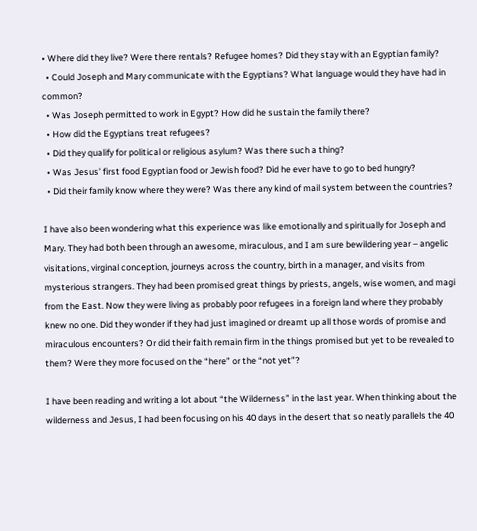• Where did they live? Were there rentals? Refugee homes? Did they stay with an Egyptian family?
  • Could Joseph and Mary communicate with the Egyptians? What language would they have had in common?
  • Was Joseph permitted to work in Egypt? How did he sustain the family there?
  • How did the Egyptians treat refugees?
  • Did they qualify for political or religious asylum? Was there such a thing?
  • Was Jesus’ first food Egyptian food or Jewish food? Did he ever have to go to bed hungry?
  • Did their family know where they were? Was there any kind of mail system between the countries?

I have also been wondering what this experience was like emotionally and spiritually for Joseph and Mary. They had both been through an awesome, miraculous, and I am sure bewildering year – angelic visitations, virginal conception, journeys across the country, birth in a manager, and visits from mysterious strangers. They had been promised great things by priests, angels, wise women, and magi from the East. Now they were living as probably poor refugees in a foreign land where they probably knew no one. Did they wonder if they had just imagined or dreamt up all those words of promise and miraculous encounters? Or did their faith remain firm in the things promised but yet to be revealed to them? Were they more focused on the “here” or the “not yet”?

I have been reading and writing a lot about “the Wilderness” in the last year. When thinking about the wilderness and Jesus, I had been focusing on his 40 days in the desert that so neatly parallels the 40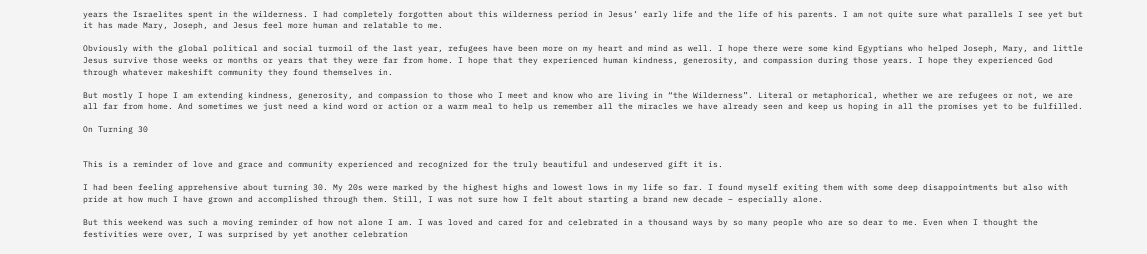years the Israelites spent in the wilderness. I had completely forgotten about this wilderness period in Jesus’ early life and the life of his parents. I am not quite sure what parallels I see yet but it has made Mary, Joseph, and Jesus feel more human and relatable to me.

Obviously with the global political and social turmoil of the last year, refugees have been more on my heart and mind as well. I hope there were some kind Egyptians who helped Joseph, Mary, and little Jesus survive those weeks or months or years that they were far from home. I hope that they experienced human kindness, generosity, and compassion during those years. I hope they experienced God through whatever makeshift community they found themselves in.

But mostly I hope I am extending kindness, generosity, and compassion to those who I meet and know who are living in “the Wilderness”. Literal or metaphorical, whether we are refugees or not, we are all far from home. And sometimes we just need a kind word or action or a warm meal to help us remember all the miracles we have already seen and keep us hoping in all the promises yet to be fulfilled.

On Turning 30


This is a reminder of love and grace and community experienced and recognized for the truly beautiful and undeserved gift it is.

I had been feeling apprehensive about turning 30. My 20s were marked by the highest highs and lowest lows in my life so far. I found myself exiting them with some deep disappointments but also with pride at how much I have grown and accomplished through them. Still, I was not sure how I felt about starting a brand new decade – especially alone.

But this weekend was such a moving reminder of how not alone I am. I was loved and cared for and celebrated in a thousand ways by so many people who are so dear to me. Even when I thought the festivities were over, I was surprised by yet another celebration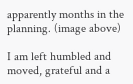apparently months in the planning. (image above)

I am left humbled and moved, grateful and a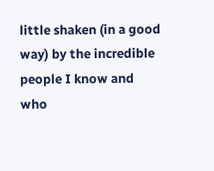little shaken (in a good way) by the incredible people I know and who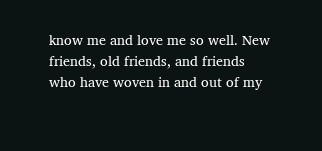know me and love me so well. New friends, old friends, and friends who have woven in and out of my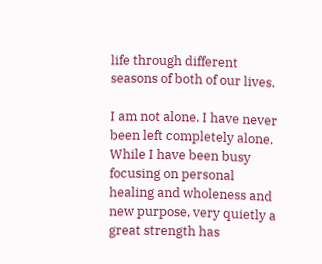life through different seasons of both of our lives.

I am not alone. I have never been left completely alone. While I have been busy focusing on personal healing and wholeness and new purpose, very quietly a great strength has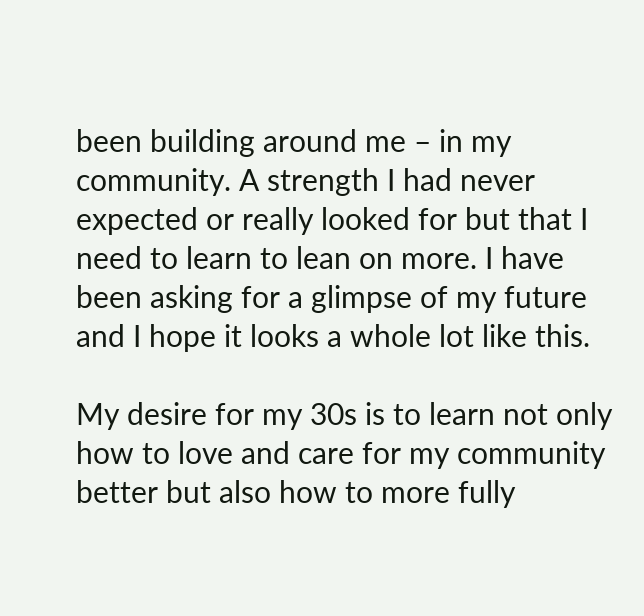been building around me – in my community. A strength I had never expected or really looked for but that I need to learn to lean on more. I have been asking for a glimpse of my future and I hope it looks a whole lot like this.

My desire for my 30s is to learn not only how to love and care for my community better but also how to more fully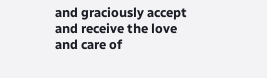and graciously accept and receive the love and care of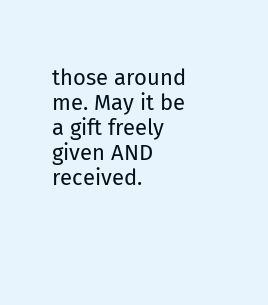those around me. May it be a gift freely given AND received.